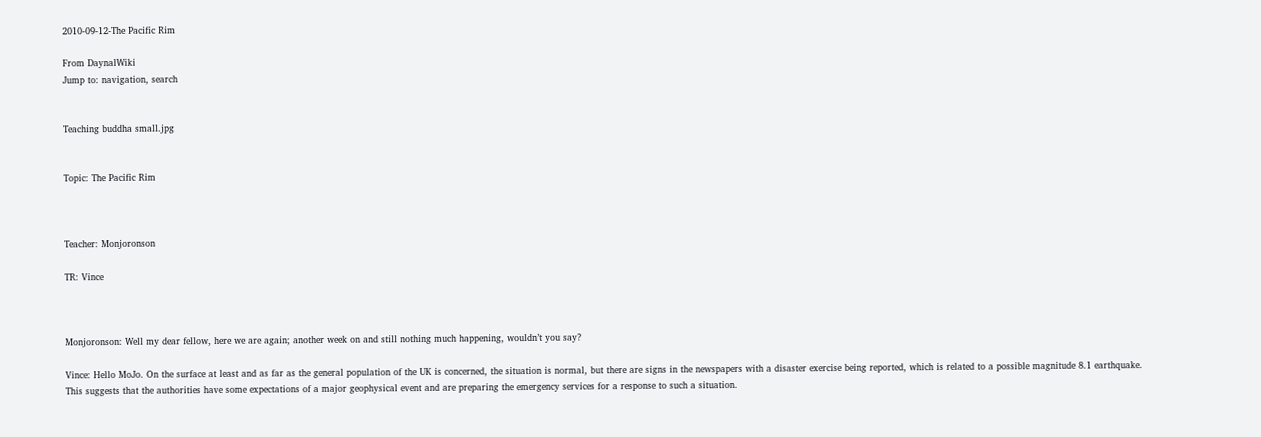2010-09-12-The Pacific Rim

From DaynalWiki
Jump to: navigation, search


Teaching buddha small.jpg


Topic: The Pacific Rim



Teacher: Monjoronson

TR: Vince



Monjoronson: Well my dear fellow, here we are again; another week on and still nothing much happening, wouldn’t you say?

Vince: Hello MoJo. On the surface at least and as far as the general population of the UK is concerned, the situation is normal, but there are signs in the newspapers with a disaster exercise being reported, which is related to a possible magnitude 8.1 earthquake. This suggests that the authorities have some expectations of a major geophysical event and are preparing the emergency services for a response to such a situation.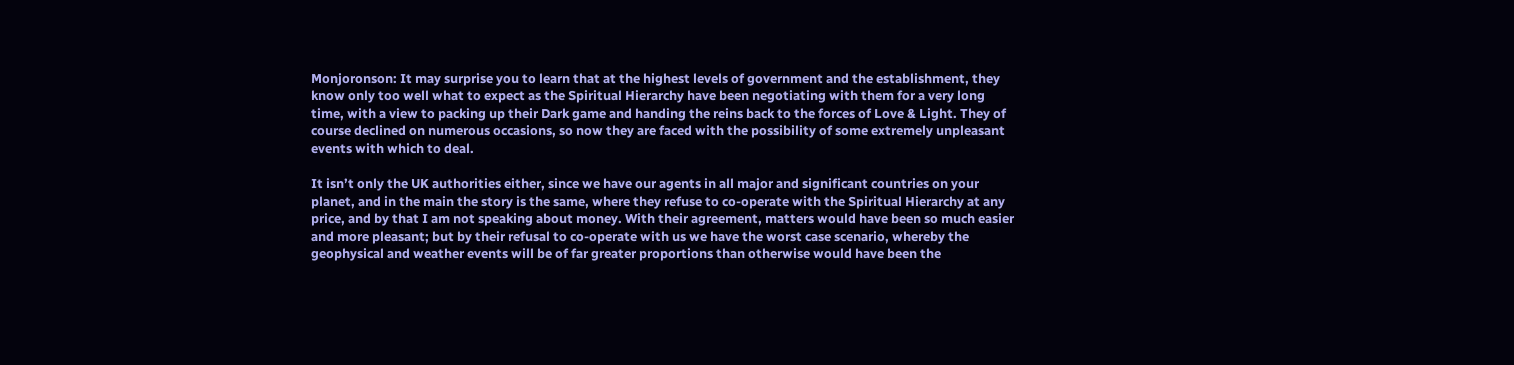Monjoronson: It may surprise you to learn that at the highest levels of government and the establishment, they know only too well what to expect as the Spiritual Hierarchy have been negotiating with them for a very long time, with a view to packing up their Dark game and handing the reins back to the forces of Love & Light. They of course declined on numerous occasions, so now they are faced with the possibility of some extremely unpleasant events with which to deal.

It isn’t only the UK authorities either, since we have our agents in all major and significant countries on your planet, and in the main the story is the same, where they refuse to co-operate with the Spiritual Hierarchy at any price, and by that I am not speaking about money. With their agreement, matters would have been so much easier and more pleasant; but by their refusal to co-operate with us we have the worst case scenario, whereby the geophysical and weather events will be of far greater proportions than otherwise would have been the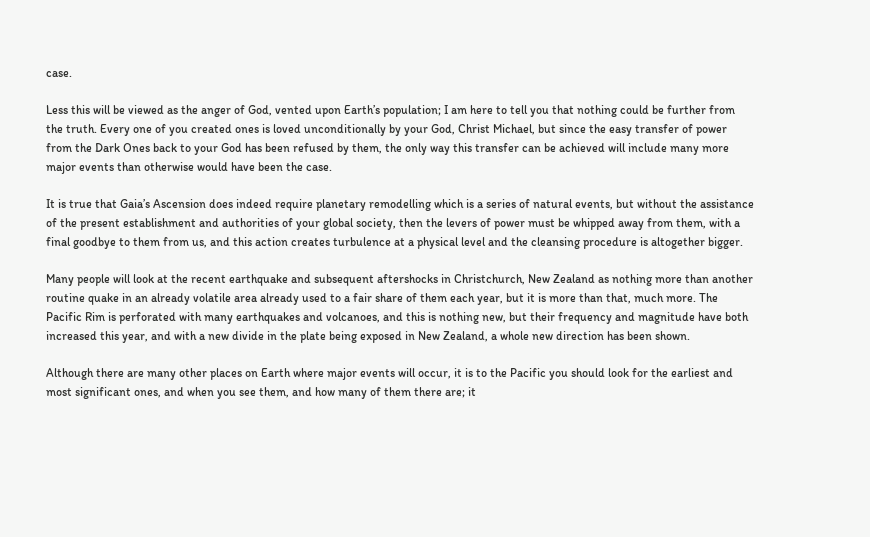case.

Less this will be viewed as the anger of God, vented upon Earth’s population; I am here to tell you that nothing could be further from the truth. Every one of you created ones is loved unconditionally by your God, Christ Michael, but since the easy transfer of power from the Dark Ones back to your God has been refused by them, the only way this transfer can be achieved will include many more major events than otherwise would have been the case.

It is true that Gaia’s Ascension does indeed require planetary remodelling which is a series of natural events, but without the assistance of the present establishment and authorities of your global society, then the levers of power must be whipped away from them, with a final goodbye to them from us, and this action creates turbulence at a physical level and the cleansing procedure is altogether bigger.

Many people will look at the recent earthquake and subsequent aftershocks in Christchurch, New Zealand as nothing more than another routine quake in an already volatile area already used to a fair share of them each year, but it is more than that, much more. The Pacific Rim is perforated with many earthquakes and volcanoes, and this is nothing new, but their frequency and magnitude have both increased this year, and with a new divide in the plate being exposed in New Zealand, a whole new direction has been shown.

Although there are many other places on Earth where major events will occur, it is to the Pacific you should look for the earliest and most significant ones, and when you see them, and how many of them there are; it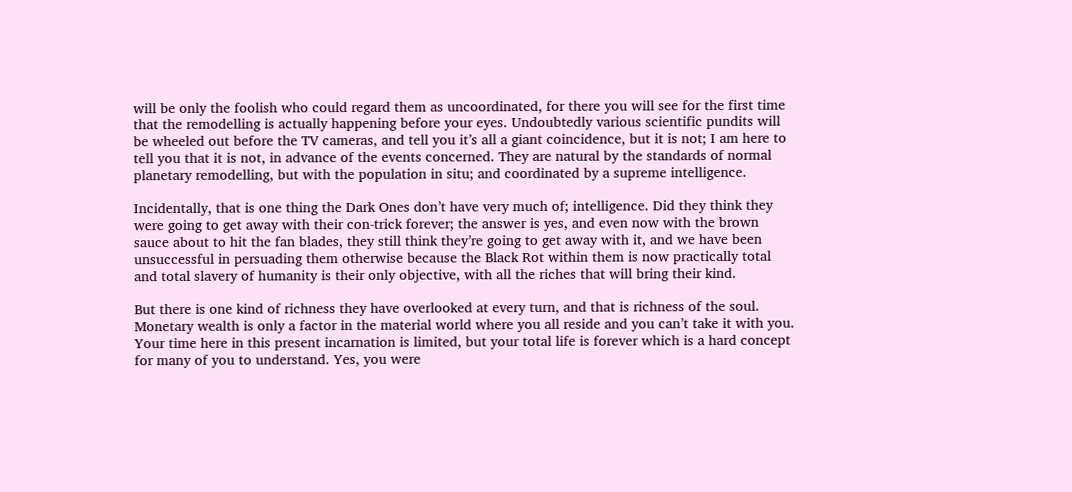will be only the foolish who could regard them as uncoordinated, for there you will see for the first time that the remodelling is actually happening before your eyes. Undoubtedly various scientific pundits will be wheeled out before the TV cameras, and tell you it’s all a giant coincidence, but it is not; I am here to tell you that it is not, in advance of the events concerned. They are natural by the standards of normal planetary remodelling, but with the population in situ; and coordinated by a supreme intelligence.

Incidentally, that is one thing the Dark Ones don’t have very much of; intelligence. Did they think they were going to get away with their con-trick forever; the answer is yes, and even now with the brown sauce about to hit the fan blades, they still think they’re going to get away with it, and we have been unsuccessful in persuading them otherwise because the Black Rot within them is now practically total and total slavery of humanity is their only objective, with all the riches that will bring their kind.

But there is one kind of richness they have overlooked at every turn, and that is richness of the soul. Monetary wealth is only a factor in the material world where you all reside and you can’t take it with you. Your time here in this present incarnation is limited, but your total life is forever which is a hard concept for many of you to understand. Yes, you were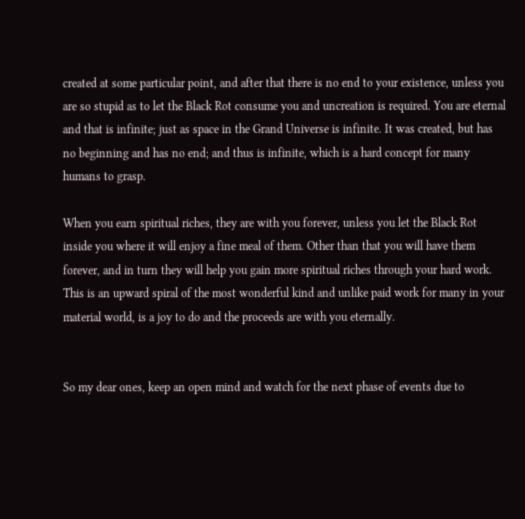created at some particular point, and after that there is no end to your existence, unless you are so stupid as to let the Black Rot consume you and uncreation is required. You are eternal and that is infinite; just as space in the Grand Universe is infinite. It was created, but has no beginning and has no end; and thus is infinite, which is a hard concept for many humans to grasp.

When you earn spiritual riches, they are with you forever, unless you let the Black Rot inside you where it will enjoy a fine meal of them. Other than that you will have them forever, and in turn they will help you gain more spiritual riches through your hard work. This is an upward spiral of the most wonderful kind and unlike paid work for many in your material world, is a joy to do and the proceeds are with you eternally.


So my dear ones, keep an open mind and watch for the next phase of events due to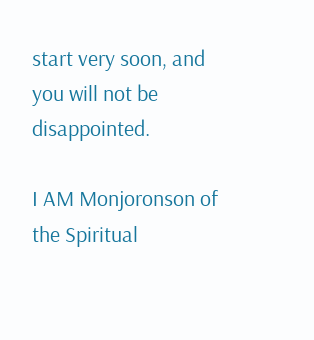start very soon, and you will not be disappointed.

I AM Monjoronson of the Spiritual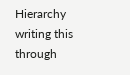Hierarchy writing this through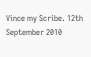Vince my Scribe. 12th September 2010